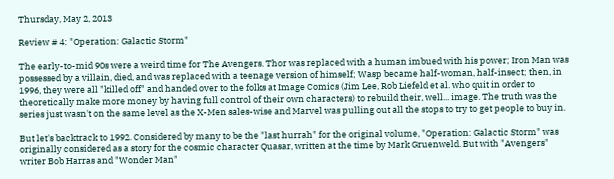Thursday, May 2, 2013

Review # 4: "Operation: Galactic Storm"

The early-to-mid 90s were a weird time for The Avengers. Thor was replaced with a human imbued with his power; Iron Man was possessed by a villain, died, and was replaced with a teenage version of himself; Wasp became half-woman, half-insect; then, in 1996, they were all "killed off" and handed over to the folks at Image Comics (Jim Lee, Rob Liefeld et al. who quit in order to theoretically make more money by having full control of their own characters) to rebuild their, well... image. The truth was the series just wasn't on the same level as the X-Men sales-wise and Marvel was pulling out all the stops to try to get people to buy in.

But let's backtrack to 1992. Considered by many to be the "last hurrah" for the original volume, "Operation: Galactic Storm" was originally considered as a story for the cosmic character Quasar, written at the time by Mark Gruenweld. But with "Avengers" writer Bob Harras and "Wonder Man"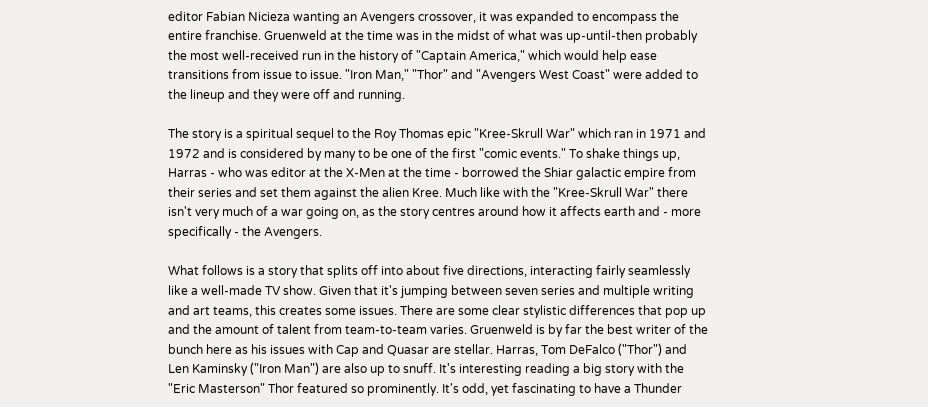editor Fabian Nicieza wanting an Avengers crossover, it was expanded to encompass the entire franchise. Gruenweld at the time was in the midst of what was up-until-then probably the most well-received run in the history of "Captain America," which would help ease transitions from issue to issue. "Iron Man," "Thor" and "Avengers West Coast" were added to the lineup and they were off and running.

The story is a spiritual sequel to the Roy Thomas epic "Kree-Skrull War" which ran in 1971 and 1972 and is considered by many to be one of the first "comic events." To shake things up, Harras - who was editor at the X-Men at the time - borrowed the Shiar galactic empire from their series and set them against the alien Kree. Much like with the "Kree-Skrull War" there isn't very much of a war going on, as the story centres around how it affects earth and - more specifically - the Avengers.

What follows is a story that splits off into about five directions, interacting fairly seamlessly like a well-made TV show. Given that it's jumping between seven series and multiple writing and art teams, this creates some issues. There are some clear stylistic differences that pop up and the amount of talent from team-to-team varies. Gruenweld is by far the best writer of the bunch here as his issues with Cap and Quasar are stellar. Harras, Tom DeFalco ("Thor") and Len Kaminsky ("Iron Man") are also up to snuff. It's interesting reading a big story with the "Eric Masterson" Thor featured so prominently. It's odd, yet fascinating to have a Thunder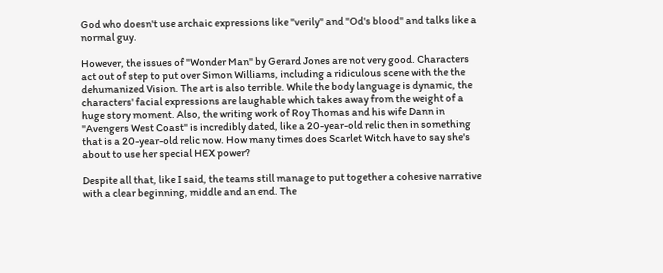God who doesn't use archaic expressions like "verily" and "Od's blood" and talks like a normal guy.

However, the issues of "Wonder Man" by Gerard Jones are not very good. Characters act out of step to put over Simon Williams, including a ridiculous scene with the the dehumanized Vision. The art is also terrible. While the body language is dynamic, the characters' facial expressions are laughable which takes away from the weight of a huge story moment. Also, the writing work of Roy Thomas and his wife Dann in "Avengers West Coast" is incredibly dated, like a 20-year-old relic then in something that is a 20-year-old relic now. How many times does Scarlet Witch have to say she's about to use her special HEX power?

Despite all that, like I said, the teams still manage to put together a cohesive narrative with a clear beginning, middle and an end. The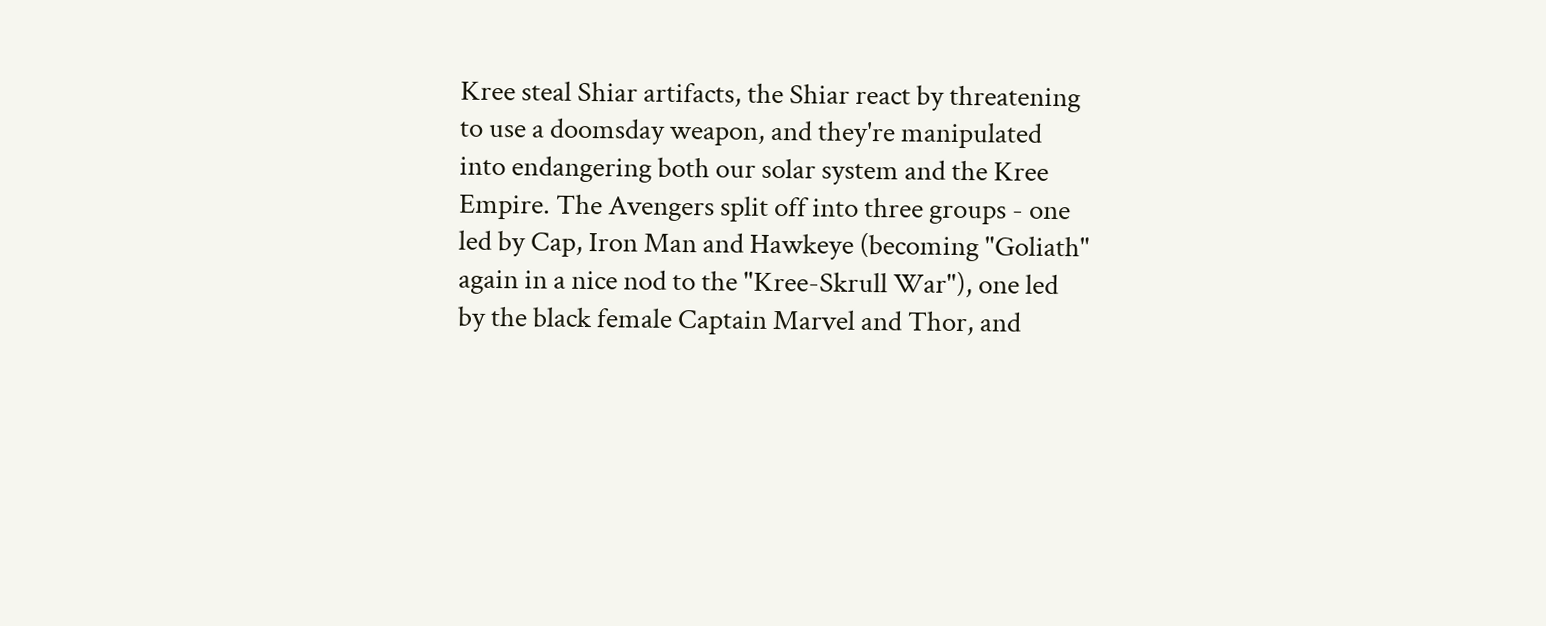Kree steal Shiar artifacts, the Shiar react by threatening to use a doomsday weapon, and they're manipulated into endangering both our solar system and the Kree Empire. The Avengers split off into three groups - one led by Cap, Iron Man and Hawkeye (becoming "Goliath" again in a nice nod to the "Kree-Skrull War"), one led by the black female Captain Marvel and Thor, and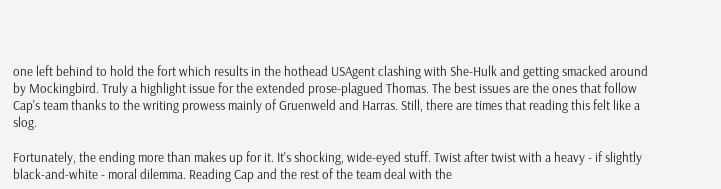one left behind to hold the fort which results in the hothead USAgent clashing with She-Hulk and getting smacked around by Mockingbird. Truly a highlight issue for the extended prose-plagued Thomas. The best issues are the ones that follow Cap's team thanks to the writing prowess mainly of Gruenweld and Harras. Still, there are times that reading this felt like a slog.

Fortunately, the ending more than makes up for it. It's shocking, wide-eyed stuff. Twist after twist with a heavy - if slightly black-and-white - moral dilemma. Reading Cap and the rest of the team deal with the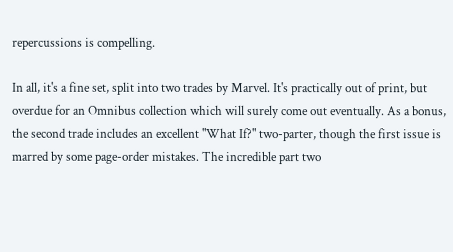repercussions is compelling.

In all, it's a fine set, split into two trades by Marvel. It's practically out of print, but overdue for an Omnibus collection which will surely come out eventually. As a bonus, the second trade includes an excellent "What If?" two-parter, though the first issue is marred by some page-order mistakes. The incredible part two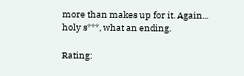more than makes up for it. Again... holy s***, what an ending.

Rating: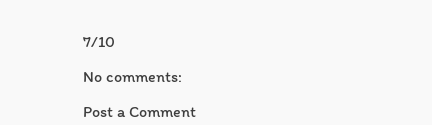7/10

No comments:

Post a Comment